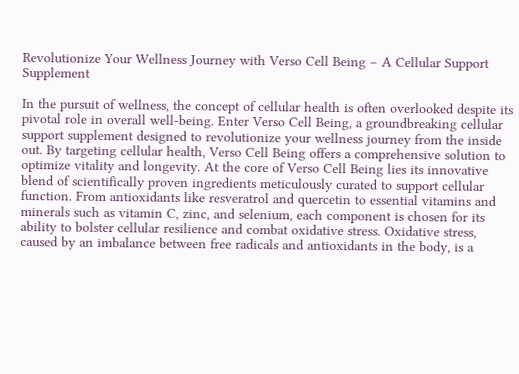Revolutionize Your Wellness Journey with Verso Cell Being – A Cellular Support Supplement

In the pursuit of wellness, the concept of cellular health is often overlooked despite its pivotal role in overall well-being. Enter Verso Cell Being, a groundbreaking cellular support supplement designed to revolutionize your wellness journey from the inside out. By targeting cellular health, Verso Cell Being offers a comprehensive solution to optimize vitality and longevity. At the core of Verso Cell Being lies its innovative blend of scientifically proven ingredients meticulously curated to support cellular function. From antioxidants like resveratrol and quercetin to essential vitamins and minerals such as vitamin C, zinc, and selenium, each component is chosen for its ability to bolster cellular resilience and combat oxidative stress. Oxidative stress, caused by an imbalance between free radicals and antioxidants in the body, is a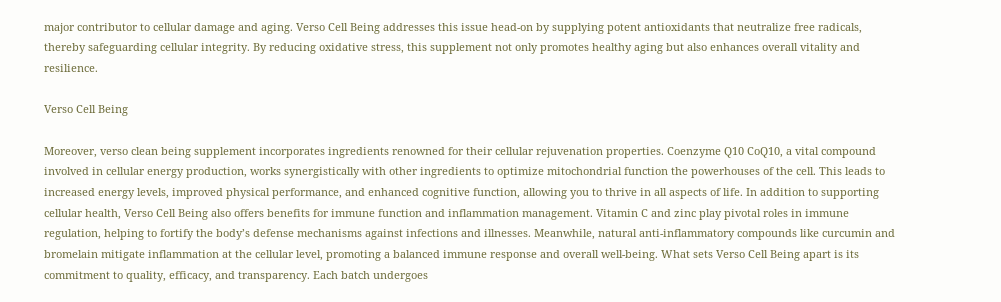major contributor to cellular damage and aging. Verso Cell Being addresses this issue head-on by supplying potent antioxidants that neutralize free radicals, thereby safeguarding cellular integrity. By reducing oxidative stress, this supplement not only promotes healthy aging but also enhances overall vitality and resilience.

Verso Cell Being

Moreover, verso clean being supplement incorporates ingredients renowned for their cellular rejuvenation properties. Coenzyme Q10 CoQ10, a vital compound involved in cellular energy production, works synergistically with other ingredients to optimize mitochondrial function the powerhouses of the cell. This leads to increased energy levels, improved physical performance, and enhanced cognitive function, allowing you to thrive in all aspects of life. In addition to supporting cellular health, Verso Cell Being also offers benefits for immune function and inflammation management. Vitamin C and zinc play pivotal roles in immune regulation, helping to fortify the body’s defense mechanisms against infections and illnesses. Meanwhile, natural anti-inflammatory compounds like curcumin and bromelain mitigate inflammation at the cellular level, promoting a balanced immune response and overall well-being. What sets Verso Cell Being apart is its commitment to quality, efficacy, and transparency. Each batch undergoes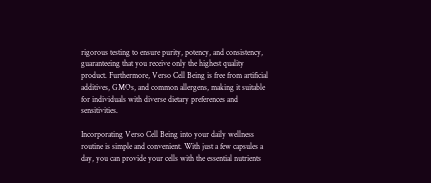rigorous testing to ensure purity, potency, and consistency, guaranteeing that you receive only the highest quality product. Furthermore, Verso Cell Being is free from artificial additives, GMOs, and common allergens, making it suitable for individuals with diverse dietary preferences and sensitivities.

Incorporating Verso Cell Being into your daily wellness routine is simple and convenient. With just a few capsules a day, you can provide your cells with the essential nutrients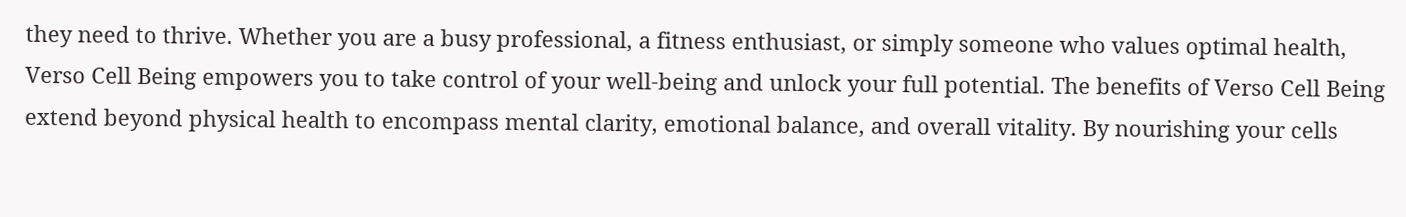they need to thrive. Whether you are a busy professional, a fitness enthusiast, or simply someone who values optimal health, Verso Cell Being empowers you to take control of your well-being and unlock your full potential. The benefits of Verso Cell Being extend beyond physical health to encompass mental clarity, emotional balance, and overall vitality. By nourishing your cells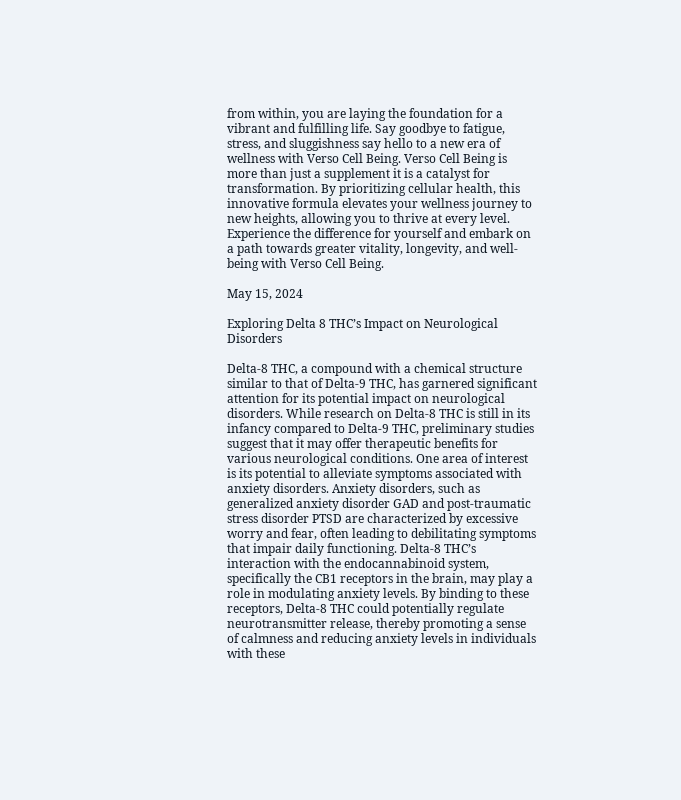from within, you are laying the foundation for a vibrant and fulfilling life. Say goodbye to fatigue, stress, and sluggishness say hello to a new era of wellness with Verso Cell Being. Verso Cell Being is more than just a supplement it is a catalyst for transformation. By prioritizing cellular health, this innovative formula elevates your wellness journey to new heights, allowing you to thrive at every level. Experience the difference for yourself and embark on a path towards greater vitality, longevity, and well-being with Verso Cell Being.

May 15, 2024

Exploring Delta 8 THC’s Impact on Neurological Disorders

Delta-8 THC, a compound with a chemical structure similar to that of Delta-9 THC, has garnered significant attention for its potential impact on neurological disorders. While research on Delta-8 THC is still in its infancy compared to Delta-9 THC, preliminary studies suggest that it may offer therapeutic benefits for various neurological conditions. One area of interest is its potential to alleviate symptoms associated with anxiety disorders. Anxiety disorders, such as generalized anxiety disorder GAD and post-traumatic stress disorder PTSD are characterized by excessive worry and fear, often leading to debilitating symptoms that impair daily functioning. Delta-8 THC’s interaction with the endocannabinoid system, specifically the CB1 receptors in the brain, may play a role in modulating anxiety levels. By binding to these receptors, Delta-8 THC could potentially regulate neurotransmitter release, thereby promoting a sense of calmness and reducing anxiety levels in individuals with these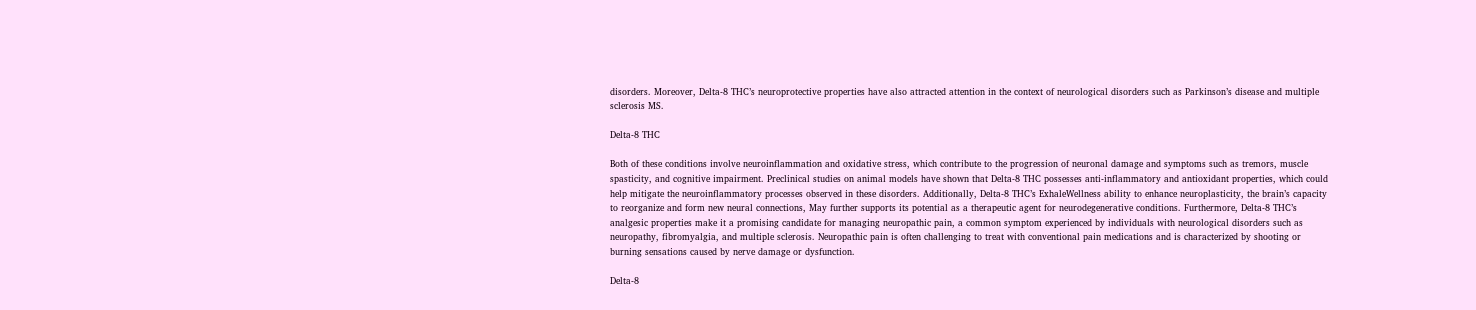disorders. Moreover, Delta-8 THC’s neuroprotective properties have also attracted attention in the context of neurological disorders such as Parkinson’s disease and multiple sclerosis MS.

Delta-8 THC

Both of these conditions involve neuroinflammation and oxidative stress, which contribute to the progression of neuronal damage and symptoms such as tremors, muscle spasticity, and cognitive impairment. Preclinical studies on animal models have shown that Delta-8 THC possesses anti-inflammatory and antioxidant properties, which could help mitigate the neuroinflammatory processes observed in these disorders. Additionally, Delta-8 THC’s ExhaleWellness ability to enhance neuroplasticity, the brain’s capacity to reorganize and form new neural connections, May further supports its potential as a therapeutic agent for neurodegenerative conditions. Furthermore, Delta-8 THC’s analgesic properties make it a promising candidate for managing neuropathic pain, a common symptom experienced by individuals with neurological disorders such as neuropathy, fibromyalgia, and multiple sclerosis. Neuropathic pain is often challenging to treat with conventional pain medications and is characterized by shooting or burning sensations caused by nerve damage or dysfunction.

Delta-8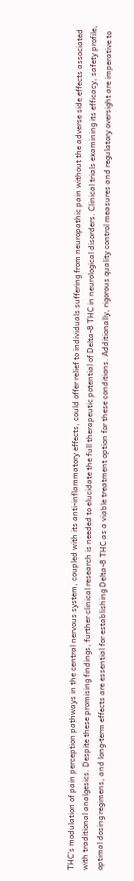THC’s modulation of pain perception pathways in the central nervous system, coupled with its anti-inflammatory effects, could offer relief to individuals suffering from neuropathic pain without the adverse side effects associated with traditional analgesics. Despite these promising findings, further clinical research is needed to elucidate the full therapeutic potential of Delta-8 THC in neurological disorders. Clinical trials examining its efficacy, safety profile, optimal dosing regimens, and long-term effects are essential for establishing Delta-8 THC as a viable treatment option for these conditions. Additionally, rigorous quality control measures and regulatory oversight are imperative to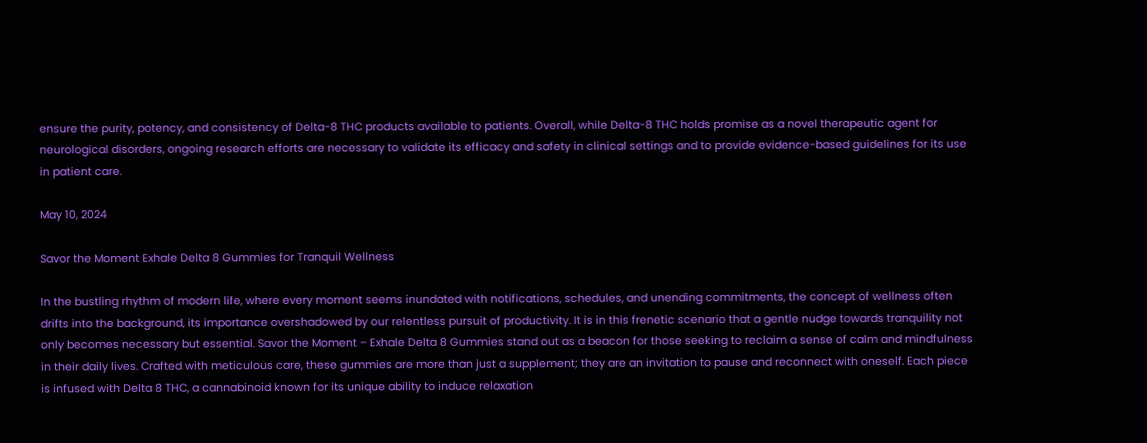ensure the purity, potency, and consistency of Delta-8 THC products available to patients. Overall, while Delta-8 THC holds promise as a novel therapeutic agent for neurological disorders, ongoing research efforts are necessary to validate its efficacy and safety in clinical settings and to provide evidence-based guidelines for its use in patient care.

May 10, 2024

Savor the Moment Exhale Delta 8 Gummies for Tranquil Wellness

In the bustling rhythm of modern life, where every moment seems inundated with notifications, schedules, and unending commitments, the concept of wellness often drifts into the background, its importance overshadowed by our relentless pursuit of productivity. It is in this frenetic scenario that a gentle nudge towards tranquility not only becomes necessary but essential. Savor the Moment – Exhale Delta 8 Gummies stand out as a beacon for those seeking to reclaim a sense of calm and mindfulness in their daily lives. Crafted with meticulous care, these gummies are more than just a supplement; they are an invitation to pause and reconnect with oneself. Each piece is infused with Delta 8 THC, a cannabinoid known for its unique ability to induce relaxation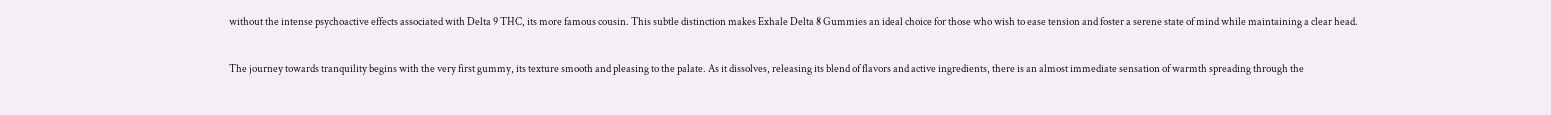without the intense psychoactive effects associated with Delta 9 THC, its more famous cousin. This subtle distinction makes Exhale Delta 8 Gummies an ideal choice for those who wish to ease tension and foster a serene state of mind while maintaining a clear head.

The journey towards tranquility begins with the very first gummy, its texture smooth and pleasing to the palate. As it dissolves, releasing its blend of flavors and active ingredients, there is an almost immediate sensation of warmth spreading through the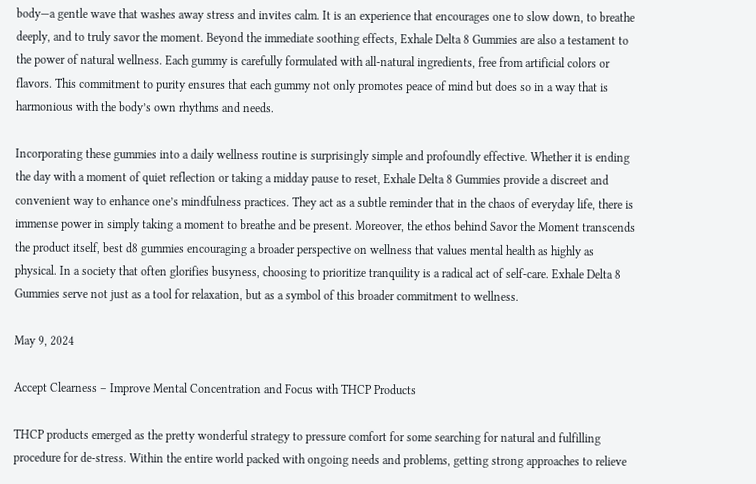body—a gentle wave that washes away stress and invites calm. It is an experience that encourages one to slow down, to breathe deeply, and to truly savor the moment. Beyond the immediate soothing effects, Exhale Delta 8 Gummies are also a testament to the power of natural wellness. Each gummy is carefully formulated with all-natural ingredients, free from artificial colors or flavors. This commitment to purity ensures that each gummy not only promotes peace of mind but does so in a way that is harmonious with the body’s own rhythms and needs.

Incorporating these gummies into a daily wellness routine is surprisingly simple and profoundly effective. Whether it is ending the day with a moment of quiet reflection or taking a midday pause to reset, Exhale Delta 8 Gummies provide a discreet and convenient way to enhance one’s mindfulness practices. They act as a subtle reminder that in the chaos of everyday life, there is immense power in simply taking a moment to breathe and be present. Moreover, the ethos behind Savor the Moment transcends the product itself, best d8 gummies encouraging a broader perspective on wellness that values mental health as highly as physical. In a society that often glorifies busyness, choosing to prioritize tranquility is a radical act of self-care. Exhale Delta 8 Gummies serve not just as a tool for relaxation, but as a symbol of this broader commitment to wellness.

May 9, 2024

Accept Clearness – Improve Mental Concentration and Focus with THCP Products

THCP products emerged as the pretty wonderful strategy to pressure comfort for some searching for natural and fulfilling procedure for de-stress. Within the entire world packed with ongoing needs and problems, getting strong approaches to relieve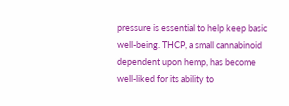pressure is essential to help keep basic well-being. THCP, a small cannabinoid dependent upon hemp, has become well-liked for its ability to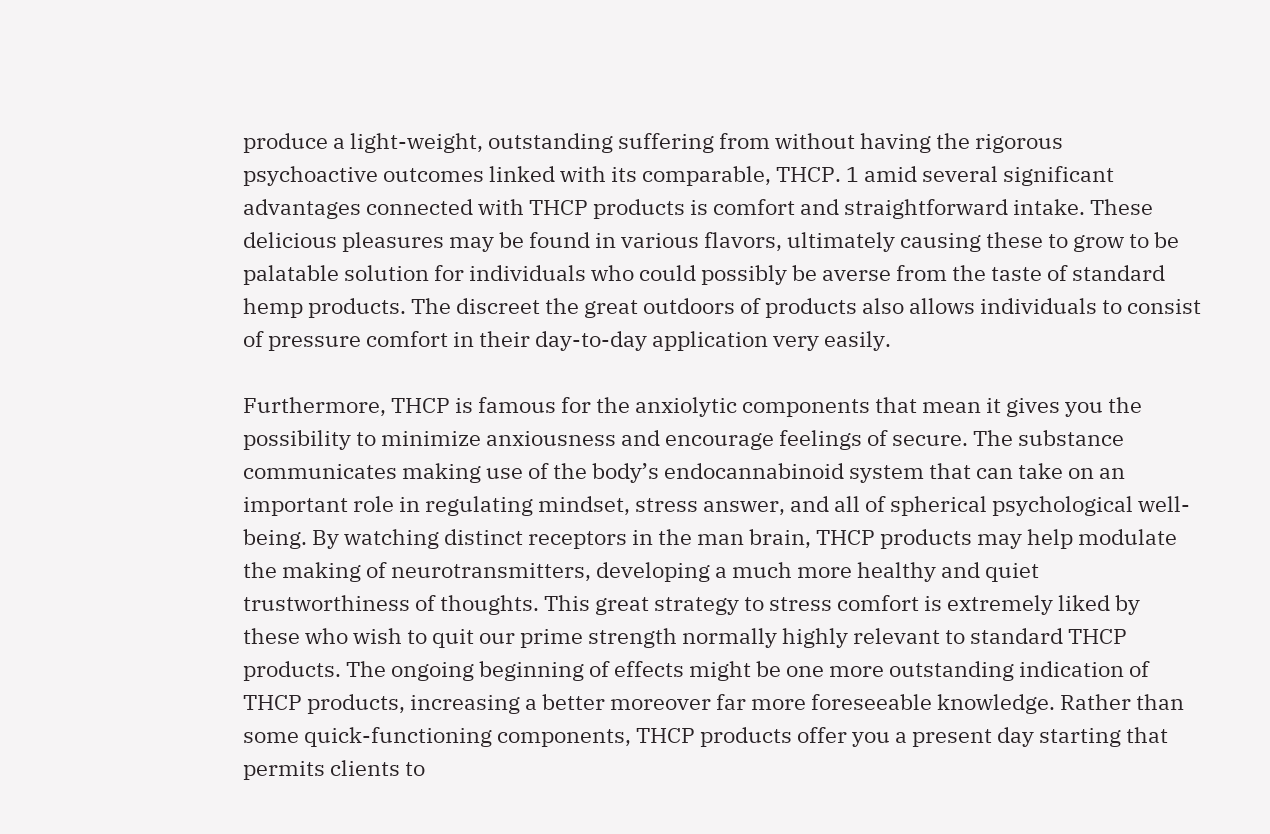produce a light-weight, outstanding suffering from without having the rigorous psychoactive outcomes linked with its comparable, THCP. 1 amid several significant advantages connected with THCP products is comfort and straightforward intake. These delicious pleasures may be found in various flavors, ultimately causing these to grow to be palatable solution for individuals who could possibly be averse from the taste of standard hemp products. The discreet the great outdoors of products also allows individuals to consist of pressure comfort in their day-to-day application very easily.

Furthermore, THCP is famous for the anxiolytic components that mean it gives you the possibility to minimize anxiousness and encourage feelings of secure. The substance communicates making use of the body’s endocannabinoid system that can take on an important role in regulating mindset, stress answer, and all of spherical psychological well-being. By watching distinct receptors in the man brain, THCP products may help modulate the making of neurotransmitters, developing a much more healthy and quiet trustworthiness of thoughts. This great strategy to stress comfort is extremely liked by these who wish to quit our prime strength normally highly relevant to standard THCP products. The ongoing beginning of effects might be one more outstanding indication of THCP products, increasing a better moreover far more foreseeable knowledge. Rather than some quick-functioning components, THCP products offer you a present day starting that permits clients to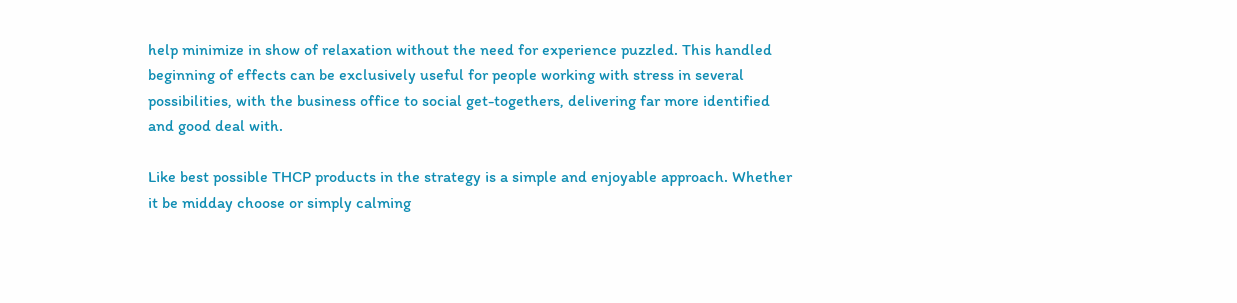help minimize in show of relaxation without the need for experience puzzled. This handled beginning of effects can be exclusively useful for people working with stress in several possibilities, with the business office to social get-togethers, delivering far more identified and good deal with.

Like best possible THCP products in the strategy is a simple and enjoyable approach. Whether it be midday choose or simply calming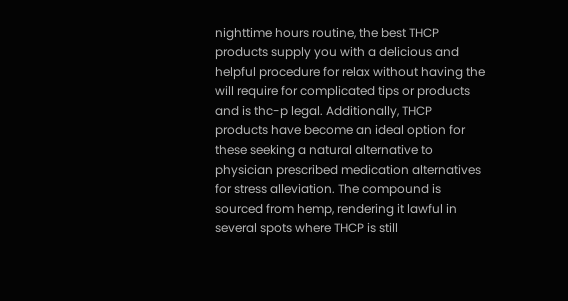nighttime hours routine, the best THCP products supply you with a delicious and helpful procedure for relax without having the will require for complicated tips or products and is thc-p legal. Additionally, THCP products have become an ideal option for these seeking a natural alternative to physician prescribed medication alternatives for stress alleviation. The compound is sourced from hemp, rendering it lawful in several spots where THCP is still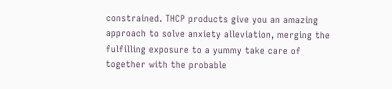constrained. THCP products give you an amazing approach to solve anxiety alleviation, merging the fulfilling exposure to a yummy take care of together with the probable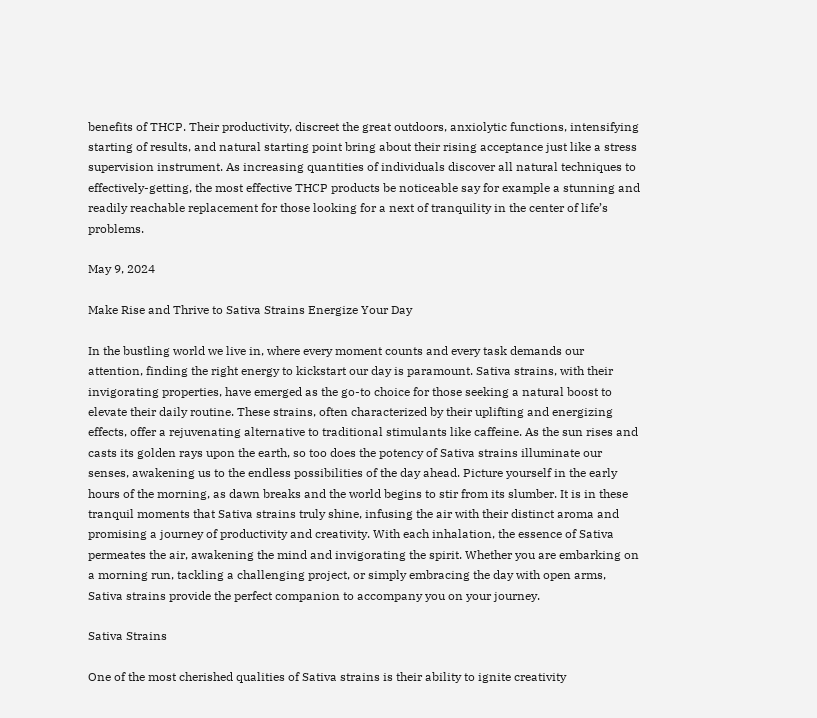benefits of THCP. Their productivity, discreet the great outdoors, anxiolytic functions, intensifying starting of results, and natural starting point bring about their rising acceptance just like a stress supervision instrument. As increasing quantities of individuals discover all natural techniques to effectively-getting, the most effective THCP products be noticeable say for example a stunning and readily reachable replacement for those looking for a next of tranquility in the center of life’s problems.

May 9, 2024

Make Rise and Thrive to Sativa Strains Energize Your Day

In the bustling world we live in, where every moment counts and every task demands our attention, finding the right energy to kickstart our day is paramount. Sativa strains, with their invigorating properties, have emerged as the go-to choice for those seeking a natural boost to elevate their daily routine. These strains, often characterized by their uplifting and energizing effects, offer a rejuvenating alternative to traditional stimulants like caffeine. As the sun rises and casts its golden rays upon the earth, so too does the potency of Sativa strains illuminate our senses, awakening us to the endless possibilities of the day ahead. Picture yourself in the early hours of the morning, as dawn breaks and the world begins to stir from its slumber. It is in these tranquil moments that Sativa strains truly shine, infusing the air with their distinct aroma and promising a journey of productivity and creativity. With each inhalation, the essence of Sativa permeates the air, awakening the mind and invigorating the spirit. Whether you are embarking on a morning run, tackling a challenging project, or simply embracing the day with open arms, Sativa strains provide the perfect companion to accompany you on your journey.

Sativa Strains

One of the most cherished qualities of Sativa strains is their ability to ignite creativity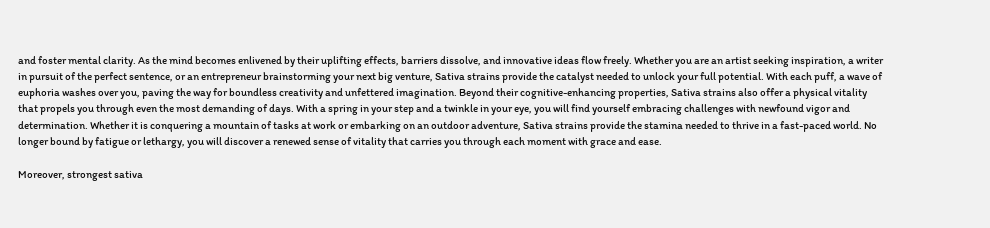and foster mental clarity. As the mind becomes enlivened by their uplifting effects, barriers dissolve, and innovative ideas flow freely. Whether you are an artist seeking inspiration, a writer in pursuit of the perfect sentence, or an entrepreneur brainstorming your next big venture, Sativa strains provide the catalyst needed to unlock your full potential. With each puff, a wave of euphoria washes over you, paving the way for boundless creativity and unfettered imagination. Beyond their cognitive-enhancing properties, Sativa strains also offer a physical vitality that propels you through even the most demanding of days. With a spring in your step and a twinkle in your eye, you will find yourself embracing challenges with newfound vigor and determination. Whether it is conquering a mountain of tasks at work or embarking on an outdoor adventure, Sativa strains provide the stamina needed to thrive in a fast-paced world. No longer bound by fatigue or lethargy, you will discover a renewed sense of vitality that carries you through each moment with grace and ease.

Moreover, strongest sativa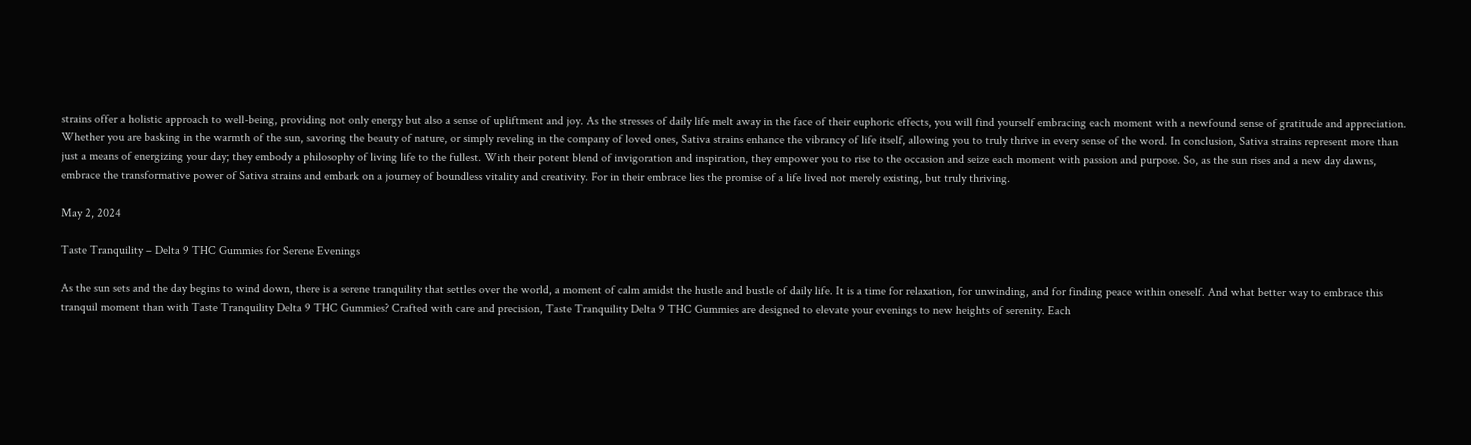strains offer a holistic approach to well-being, providing not only energy but also a sense of upliftment and joy. As the stresses of daily life melt away in the face of their euphoric effects, you will find yourself embracing each moment with a newfound sense of gratitude and appreciation. Whether you are basking in the warmth of the sun, savoring the beauty of nature, or simply reveling in the company of loved ones, Sativa strains enhance the vibrancy of life itself, allowing you to truly thrive in every sense of the word. In conclusion, Sativa strains represent more than just a means of energizing your day; they embody a philosophy of living life to the fullest. With their potent blend of invigoration and inspiration, they empower you to rise to the occasion and seize each moment with passion and purpose. So, as the sun rises and a new day dawns, embrace the transformative power of Sativa strains and embark on a journey of boundless vitality and creativity. For in their embrace lies the promise of a life lived not merely existing, but truly thriving.

May 2, 2024

Taste Tranquility – Delta 9 THC Gummies for Serene Evenings

As the sun sets and the day begins to wind down, there is a serene tranquility that settles over the world, a moment of calm amidst the hustle and bustle of daily life. It is a time for relaxation, for unwinding, and for finding peace within oneself. And what better way to embrace this tranquil moment than with Taste Tranquility Delta 9 THC Gummies? Crafted with care and precision, Taste Tranquility Delta 9 THC Gummies are designed to elevate your evenings to new heights of serenity. Each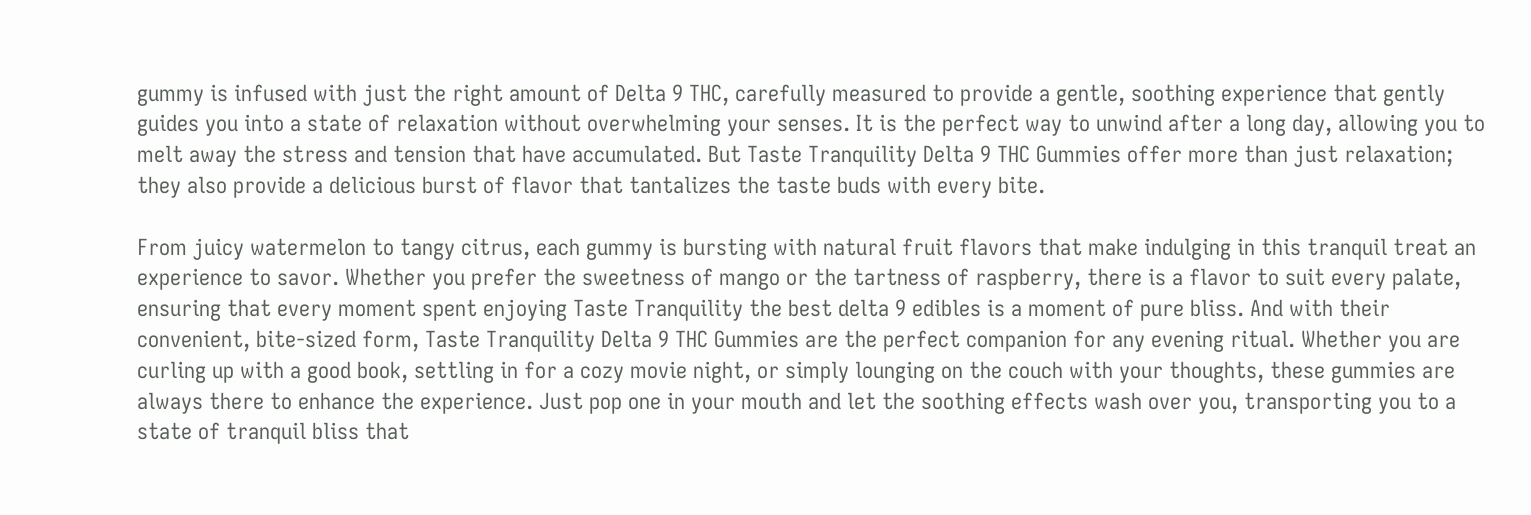gummy is infused with just the right amount of Delta 9 THC, carefully measured to provide a gentle, soothing experience that gently guides you into a state of relaxation without overwhelming your senses. It is the perfect way to unwind after a long day, allowing you to melt away the stress and tension that have accumulated. But Taste Tranquility Delta 9 THC Gummies offer more than just relaxation; they also provide a delicious burst of flavor that tantalizes the taste buds with every bite.

From juicy watermelon to tangy citrus, each gummy is bursting with natural fruit flavors that make indulging in this tranquil treat an experience to savor. Whether you prefer the sweetness of mango or the tartness of raspberry, there is a flavor to suit every palate, ensuring that every moment spent enjoying Taste Tranquility the best delta 9 edibles is a moment of pure bliss. And with their convenient, bite-sized form, Taste Tranquility Delta 9 THC Gummies are the perfect companion for any evening ritual. Whether you are curling up with a good book, settling in for a cozy movie night, or simply lounging on the couch with your thoughts, these gummies are always there to enhance the experience. Just pop one in your mouth and let the soothing effects wash over you, transporting you to a state of tranquil bliss that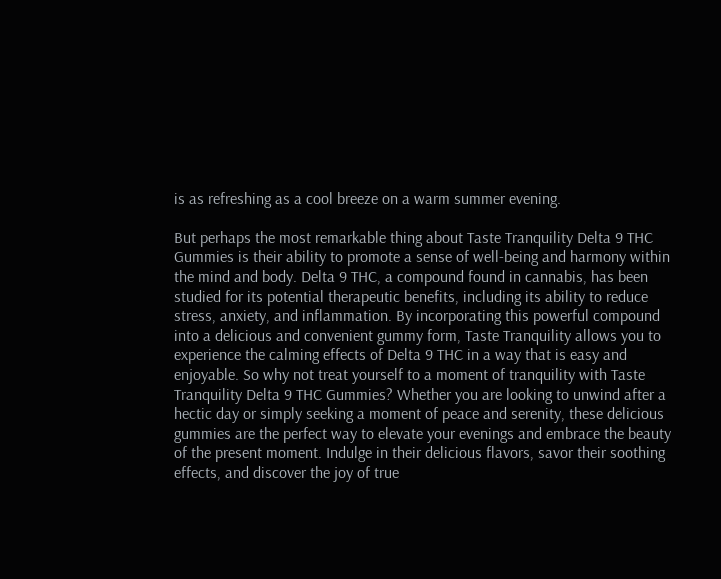is as refreshing as a cool breeze on a warm summer evening.

But perhaps the most remarkable thing about Taste Tranquility Delta 9 THC Gummies is their ability to promote a sense of well-being and harmony within the mind and body. Delta 9 THC, a compound found in cannabis, has been studied for its potential therapeutic benefits, including its ability to reduce stress, anxiety, and inflammation. By incorporating this powerful compound into a delicious and convenient gummy form, Taste Tranquility allows you to experience the calming effects of Delta 9 THC in a way that is easy and enjoyable. So why not treat yourself to a moment of tranquility with Taste Tranquility Delta 9 THC Gummies? Whether you are looking to unwind after a hectic day or simply seeking a moment of peace and serenity, these delicious gummies are the perfect way to elevate your evenings and embrace the beauty of the present moment. Indulge in their delicious flavors, savor their soothing effects, and discover the joy of true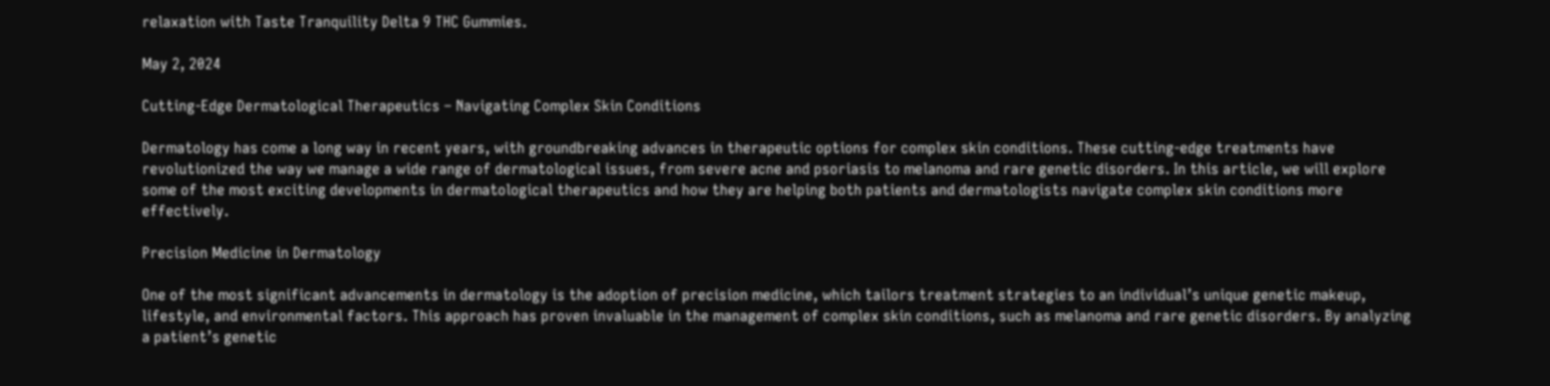relaxation with Taste Tranquility Delta 9 THC Gummies.

May 2, 2024

Cutting-Edge Dermatological Therapeutics – Navigating Complex Skin Conditions

Dermatology has come a long way in recent years, with groundbreaking advances in therapeutic options for complex skin conditions. These cutting-edge treatments have revolutionized the way we manage a wide range of dermatological issues, from severe acne and psoriasis to melanoma and rare genetic disorders. In this article, we will explore some of the most exciting developments in dermatological therapeutics and how they are helping both patients and dermatologists navigate complex skin conditions more effectively.

Precision Medicine in Dermatology

One of the most significant advancements in dermatology is the adoption of precision medicine, which tailors treatment strategies to an individual’s unique genetic makeup, lifestyle, and environmental factors. This approach has proven invaluable in the management of complex skin conditions, such as melanoma and rare genetic disorders. By analyzing a patient’s genetic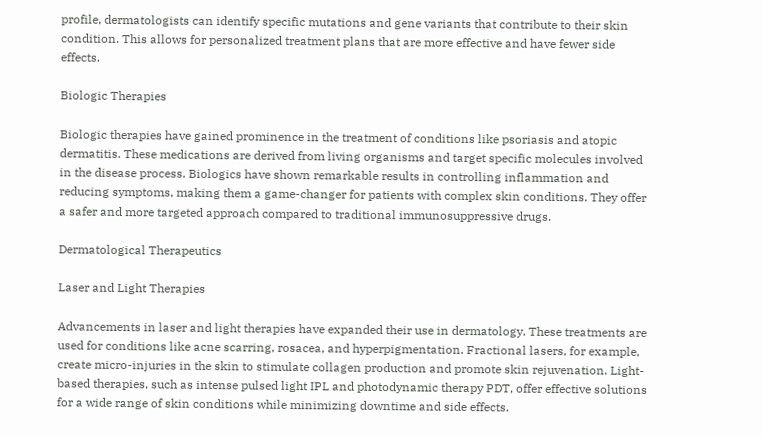profile, dermatologists can identify specific mutations and gene variants that contribute to their skin condition. This allows for personalized treatment plans that are more effective and have fewer side effects.

Biologic Therapies

Biologic therapies have gained prominence in the treatment of conditions like psoriasis and atopic dermatitis. These medications are derived from living organisms and target specific molecules involved in the disease process. Biologics have shown remarkable results in controlling inflammation and reducing symptoms, making them a game-changer for patients with complex skin conditions. They offer a safer and more targeted approach compared to traditional immunosuppressive drugs.

Dermatological Therapeutics

Laser and Light Therapies

Advancements in laser and light therapies have expanded their use in dermatology. These treatments are used for conditions like acne scarring, rosacea, and hyperpigmentation. Fractional lasers, for example, create micro-injuries in the skin to stimulate collagen production and promote skin rejuvenation. Light-based therapies, such as intense pulsed light IPL and photodynamic therapy PDT, offer effective solutions for a wide range of skin conditions while minimizing downtime and side effects.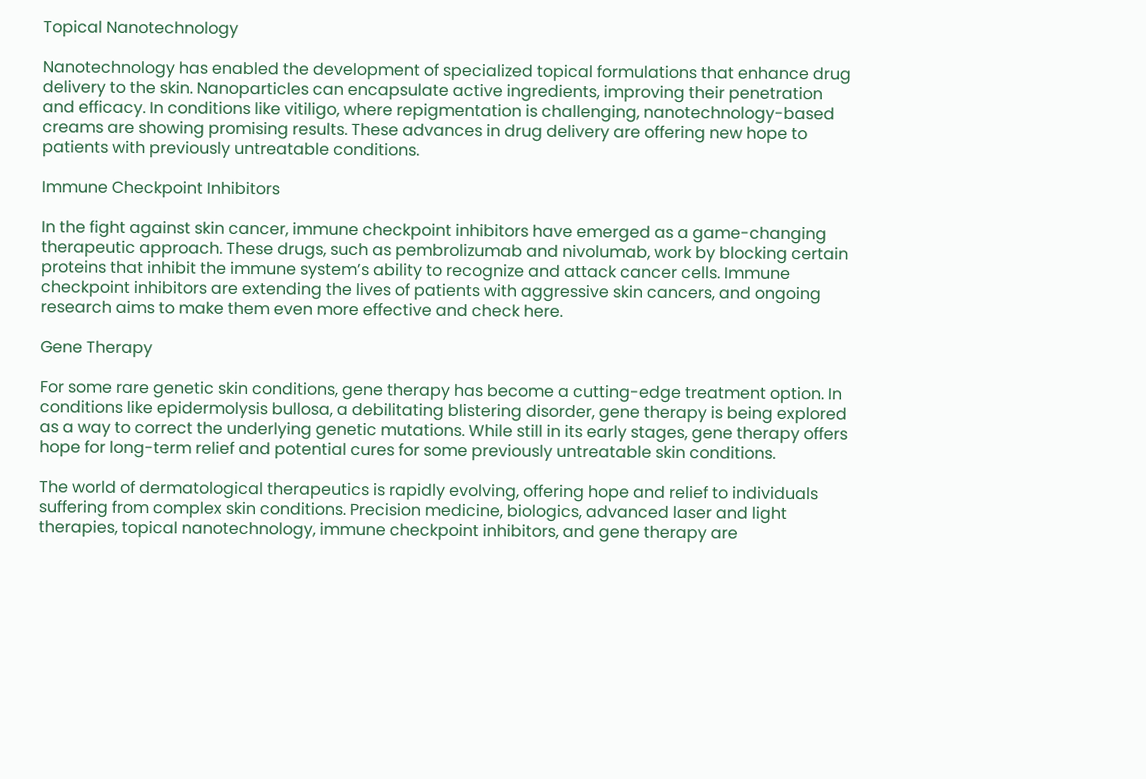Topical Nanotechnology

Nanotechnology has enabled the development of specialized topical formulations that enhance drug delivery to the skin. Nanoparticles can encapsulate active ingredients, improving their penetration and efficacy. In conditions like vitiligo, where repigmentation is challenging, nanotechnology-based creams are showing promising results. These advances in drug delivery are offering new hope to patients with previously untreatable conditions.

Immune Checkpoint Inhibitors

In the fight against skin cancer, immune checkpoint inhibitors have emerged as a game-changing therapeutic approach. These drugs, such as pembrolizumab and nivolumab, work by blocking certain proteins that inhibit the immune system’s ability to recognize and attack cancer cells. Immune checkpoint inhibitors are extending the lives of patients with aggressive skin cancers, and ongoing research aims to make them even more effective and check here.

Gene Therapy

For some rare genetic skin conditions, gene therapy has become a cutting-edge treatment option. In conditions like epidermolysis bullosa, a debilitating blistering disorder, gene therapy is being explored as a way to correct the underlying genetic mutations. While still in its early stages, gene therapy offers hope for long-term relief and potential cures for some previously untreatable skin conditions.

The world of dermatological therapeutics is rapidly evolving, offering hope and relief to individuals suffering from complex skin conditions. Precision medicine, biologics, advanced laser and light therapies, topical nanotechnology, immune checkpoint inhibitors, and gene therapy are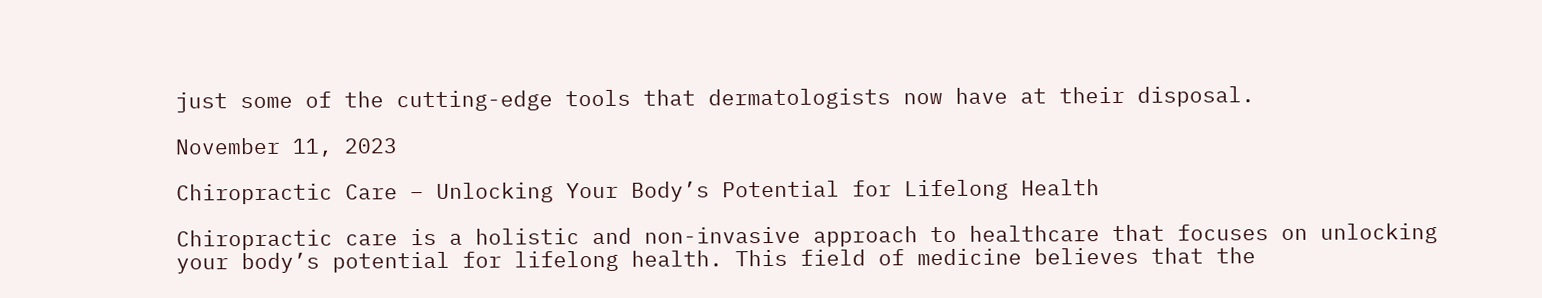just some of the cutting-edge tools that dermatologists now have at their disposal.

November 11, 2023

Chiropractic Care – Unlocking Your Body’s Potential for Lifelong Health

Chiropractic care is a holistic and non-invasive approach to healthcare that focuses on unlocking your body’s potential for lifelong health. This field of medicine believes that the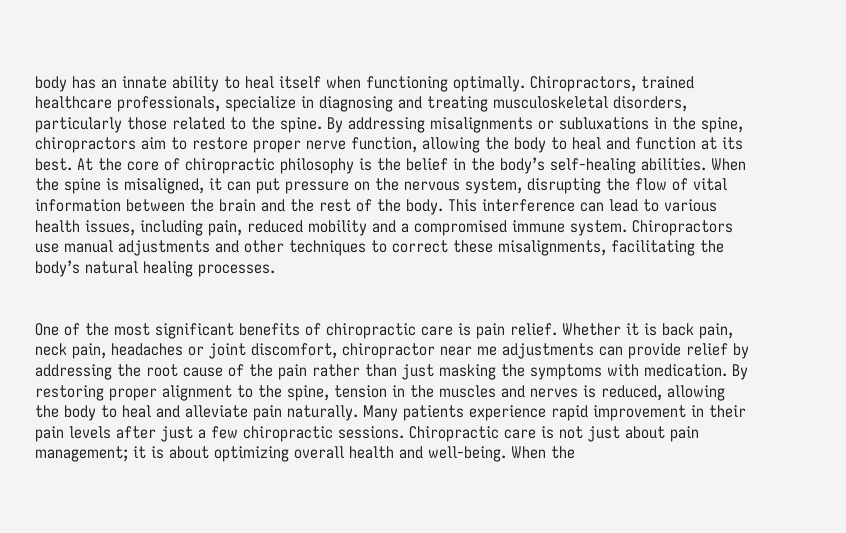body has an innate ability to heal itself when functioning optimally. Chiropractors, trained healthcare professionals, specialize in diagnosing and treating musculoskeletal disorders, particularly those related to the spine. By addressing misalignments or subluxations in the spine, chiropractors aim to restore proper nerve function, allowing the body to heal and function at its best. At the core of chiropractic philosophy is the belief in the body’s self-healing abilities. When the spine is misaligned, it can put pressure on the nervous system, disrupting the flow of vital information between the brain and the rest of the body. This interference can lead to various health issues, including pain, reduced mobility and a compromised immune system. Chiropractors use manual adjustments and other techniques to correct these misalignments, facilitating the body’s natural healing processes.


One of the most significant benefits of chiropractic care is pain relief. Whether it is back pain, neck pain, headaches or joint discomfort, chiropractor near me adjustments can provide relief by addressing the root cause of the pain rather than just masking the symptoms with medication. By restoring proper alignment to the spine, tension in the muscles and nerves is reduced, allowing the body to heal and alleviate pain naturally. Many patients experience rapid improvement in their pain levels after just a few chiropractic sessions. Chiropractic care is not just about pain management; it is about optimizing overall health and well-being. When the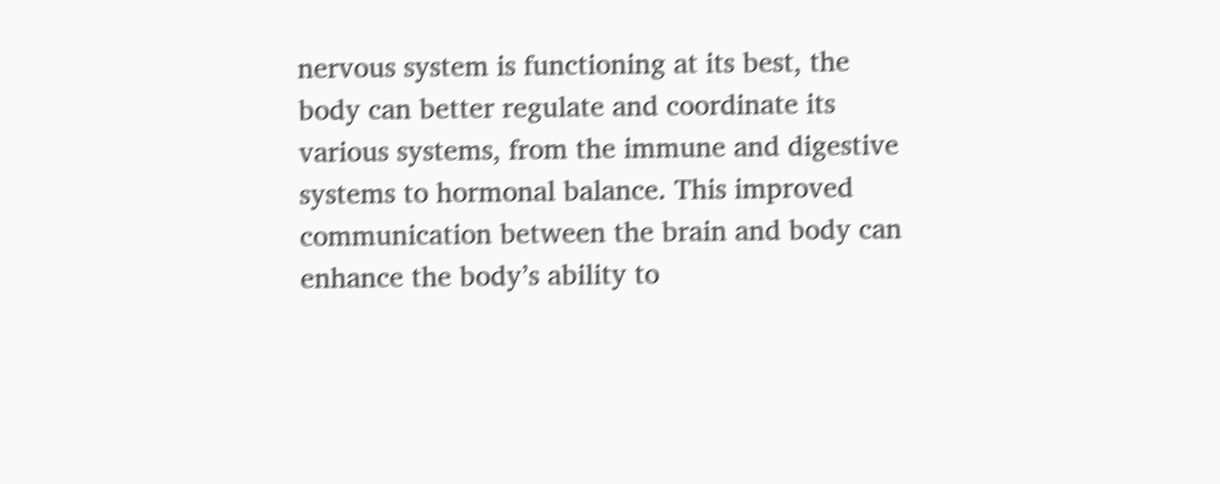nervous system is functioning at its best, the body can better regulate and coordinate its various systems, from the immune and digestive systems to hormonal balance. This improved communication between the brain and body can enhance the body’s ability to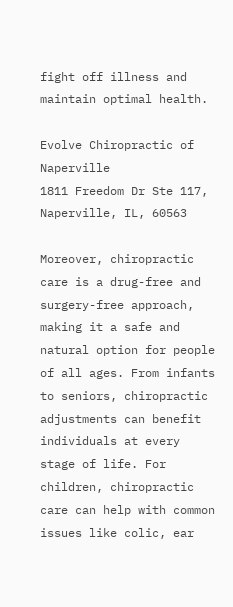fight off illness and maintain optimal health.

Evolve Chiropractic of Naperville
1811 Freedom Dr Ste 117, Naperville, IL, 60563

Moreover, chiropractic care is a drug-free and surgery-free approach, making it a safe and natural option for people of all ages. From infants to seniors, chiropractic adjustments can benefit individuals at every stage of life. For children, chiropractic care can help with common issues like colic, ear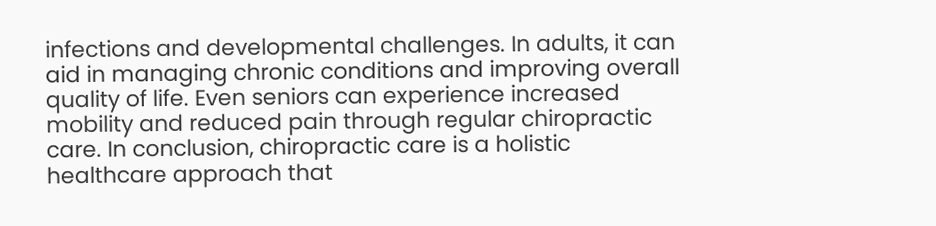infections and developmental challenges. In adults, it can aid in managing chronic conditions and improving overall quality of life. Even seniors can experience increased mobility and reduced pain through regular chiropractic care. In conclusion, chiropractic care is a holistic healthcare approach that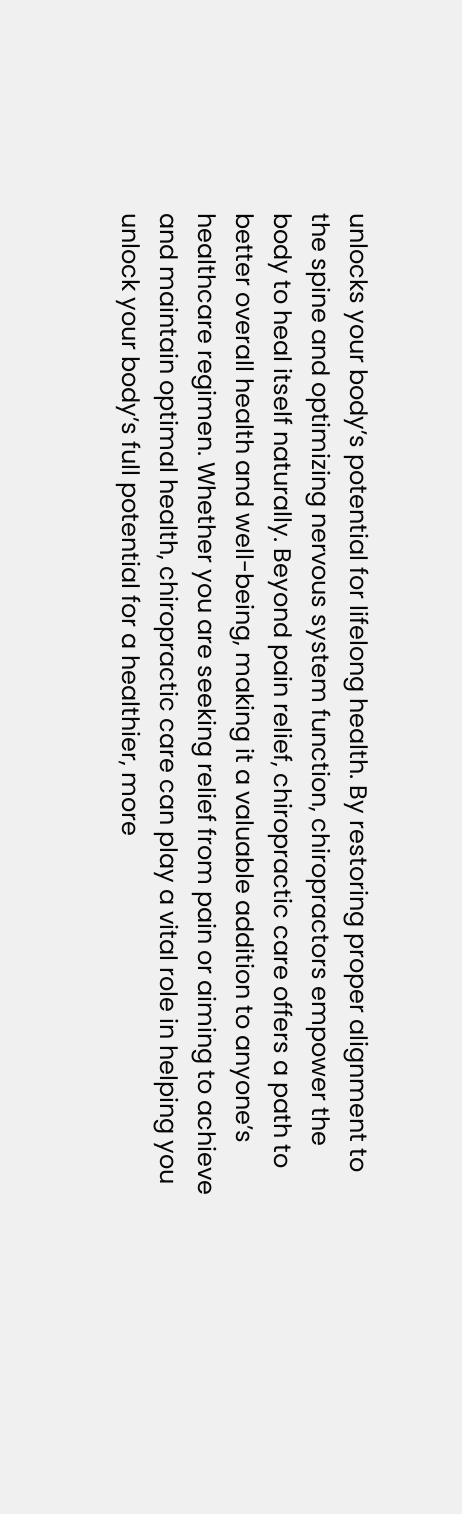unlocks your body’s potential for lifelong health. By restoring proper alignment to the spine and optimizing nervous system function, chiropractors empower the body to heal itself naturally. Beyond pain relief, chiropractic care offers a path to better overall health and well-being, making it a valuable addition to anyone’s healthcare regimen. Whether you are seeking relief from pain or aiming to achieve and maintain optimal health, chiropractic care can play a vital role in helping you unlock your body’s full potential for a healthier, more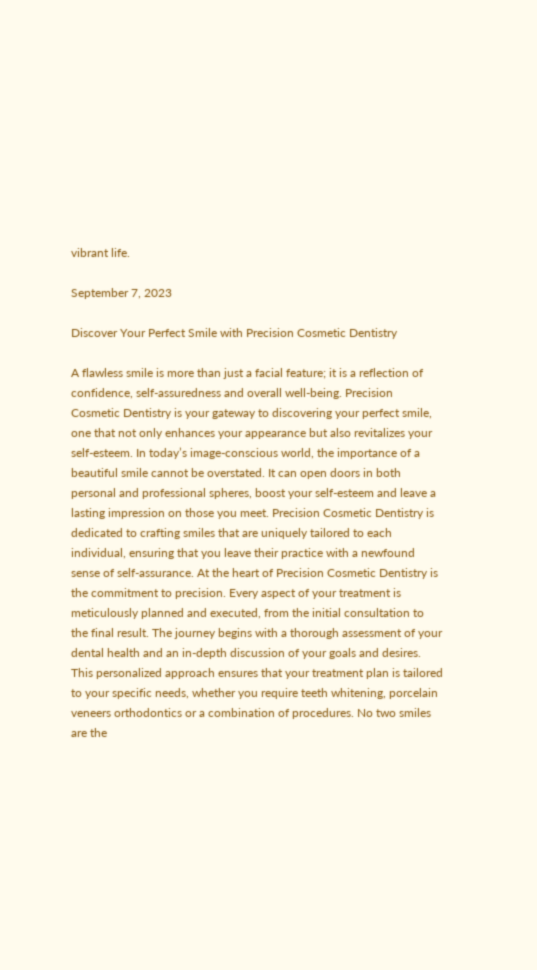vibrant life.

September 7, 2023

Discover Your Perfect Smile with Precision Cosmetic Dentistry

A flawless smile is more than just a facial feature; it is a reflection of confidence, self-assuredness and overall well-being. Precision Cosmetic Dentistry is your gateway to discovering your perfect smile, one that not only enhances your appearance but also revitalizes your self-esteem. In today’s image-conscious world, the importance of a beautiful smile cannot be overstated. It can open doors in both personal and professional spheres, boost your self-esteem and leave a lasting impression on those you meet. Precision Cosmetic Dentistry is dedicated to crafting smiles that are uniquely tailored to each individual, ensuring that you leave their practice with a newfound sense of self-assurance. At the heart of Precision Cosmetic Dentistry is the commitment to precision. Every aspect of your treatment is meticulously planned and executed, from the initial consultation to the final result. The journey begins with a thorough assessment of your dental health and an in-depth discussion of your goals and desires. This personalized approach ensures that your treatment plan is tailored to your specific needs, whether you require teeth whitening, porcelain veneers orthodontics or a combination of procedures. No two smiles are the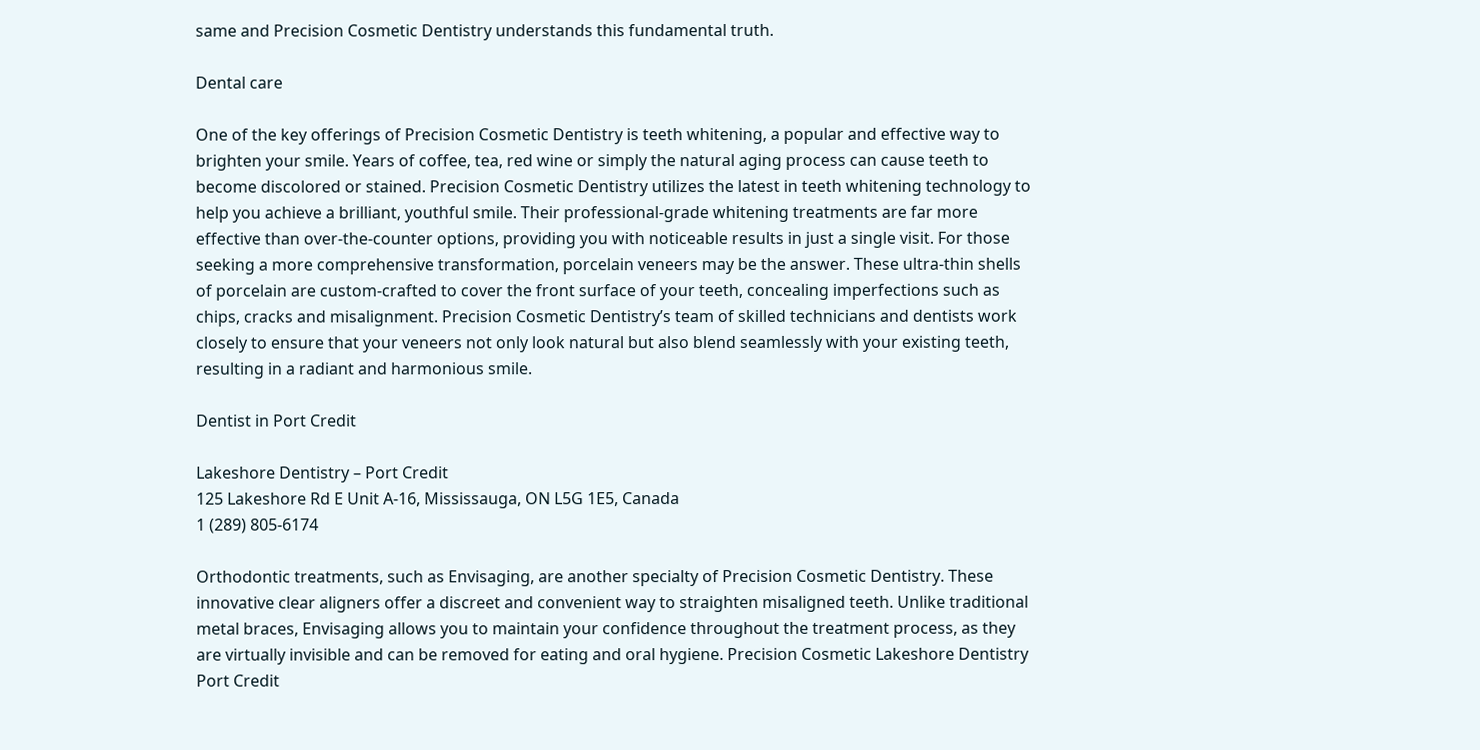same and Precision Cosmetic Dentistry understands this fundamental truth.

Dental care

One of the key offerings of Precision Cosmetic Dentistry is teeth whitening, a popular and effective way to brighten your smile. Years of coffee, tea, red wine or simply the natural aging process can cause teeth to become discolored or stained. Precision Cosmetic Dentistry utilizes the latest in teeth whitening technology to help you achieve a brilliant, youthful smile. Their professional-grade whitening treatments are far more effective than over-the-counter options, providing you with noticeable results in just a single visit. For those seeking a more comprehensive transformation, porcelain veneers may be the answer. These ultra-thin shells of porcelain are custom-crafted to cover the front surface of your teeth, concealing imperfections such as chips, cracks and misalignment. Precision Cosmetic Dentistry’s team of skilled technicians and dentists work closely to ensure that your veneers not only look natural but also blend seamlessly with your existing teeth, resulting in a radiant and harmonious smile.

Dentist in Port Credit

Lakeshore Dentistry – Port Credit
125 Lakeshore Rd E Unit A-16, Mississauga, ON L5G 1E5, Canada
1 (289) 805-6174

Orthodontic treatments, such as Envisaging, are another specialty of Precision Cosmetic Dentistry. These innovative clear aligners offer a discreet and convenient way to straighten misaligned teeth. Unlike traditional metal braces, Envisaging allows you to maintain your confidence throughout the treatment process, as they are virtually invisible and can be removed for eating and oral hygiene. Precision Cosmetic Lakeshore Dentistry Port Credit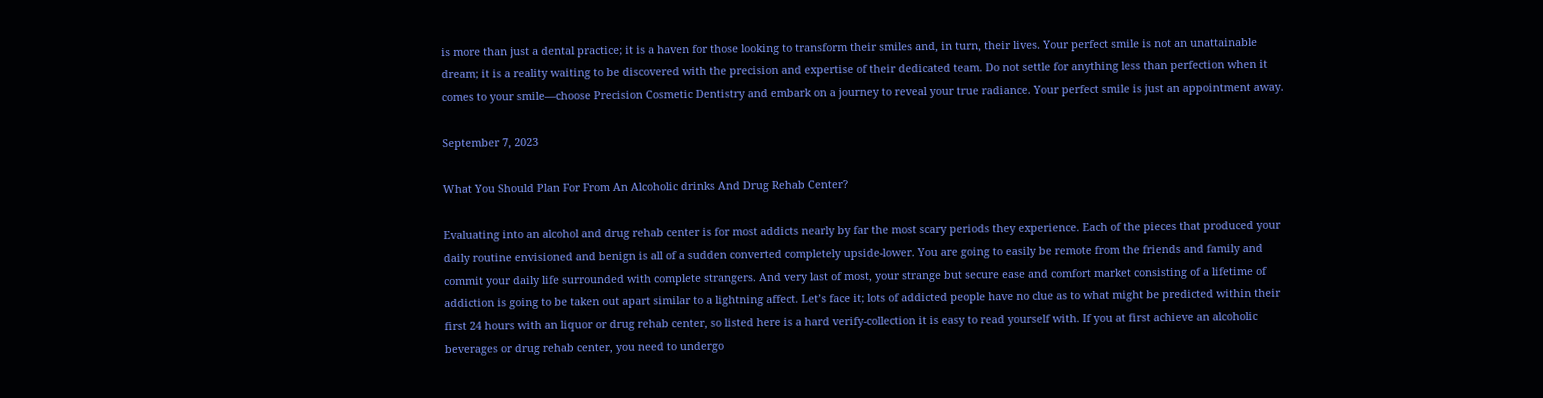is more than just a dental practice; it is a haven for those looking to transform their smiles and, in turn, their lives. Your perfect smile is not an unattainable dream; it is a reality waiting to be discovered with the precision and expertise of their dedicated team. Do not settle for anything less than perfection when it comes to your smile—choose Precision Cosmetic Dentistry and embark on a journey to reveal your true radiance. Your perfect smile is just an appointment away.

September 7, 2023

What You Should Plan For From An Alcoholic drinks And Drug Rehab Center?

Evaluating into an alcohol and drug rehab center is for most addicts nearly by far the most scary periods they experience. Each of the pieces that produced your daily routine envisioned and benign is all of a sudden converted completely upside-lower. You are going to easily be remote from the friends and family and commit your daily life surrounded with complete strangers. And very last of most, your strange but secure ease and comfort market consisting of a lifetime of addiction is going to be taken out apart similar to a lightning affect. Let’s face it; lots of addicted people have no clue as to what might be predicted within their first 24 hours with an liquor or drug rehab center, so listed here is a hard verify-collection it is easy to read yourself with. If you at first achieve an alcoholic beverages or drug rehab center, you need to undergo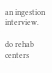an ingestion interview.

do rehab centers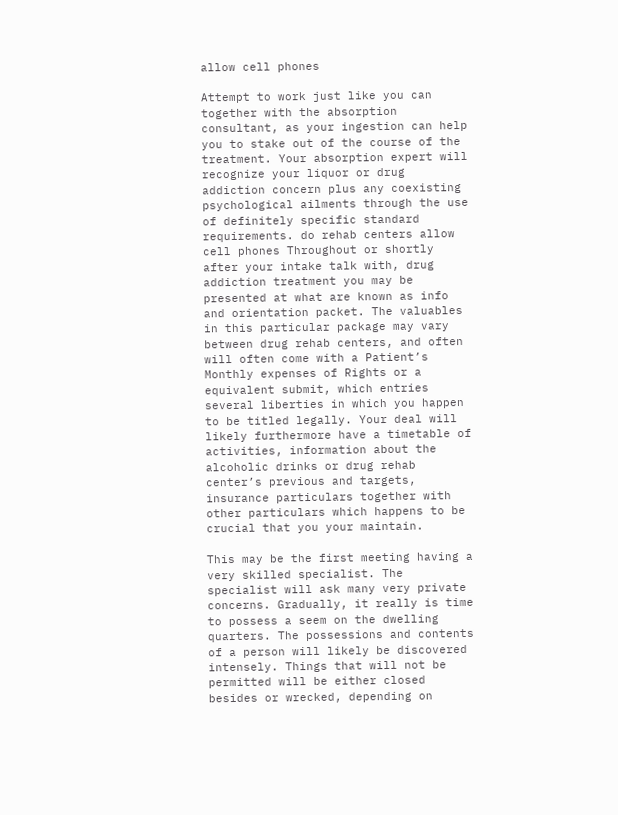allow cell phones

Attempt to work just like you can together with the absorption consultant, as your ingestion can help you to stake out of the course of the treatment. Your absorption expert will recognize your liquor or drug addiction concern plus any coexisting psychological ailments through the use of definitely specific standard requirements. do rehab centers allow cell phones Throughout or shortly after your intake talk with, drug addiction treatment you may be presented at what are known as info and orientation packet. The valuables in this particular package may vary between drug rehab centers, and often will often come with a Patient’s Monthly expenses of Rights or a equivalent submit, which entries several liberties in which you happen to be titled legally. Your deal will likely furthermore have a timetable of activities, information about the alcoholic drinks or drug rehab center’s previous and targets, insurance particulars together with other particulars which happens to be crucial that you your maintain.

This may be the first meeting having a very skilled specialist. The specialist will ask many very private concerns. Gradually, it really is time to possess a seem on the dwelling quarters. The possessions and contents of a person will likely be discovered intensely. Things that will not be permitted will be either closed besides or wrecked, depending on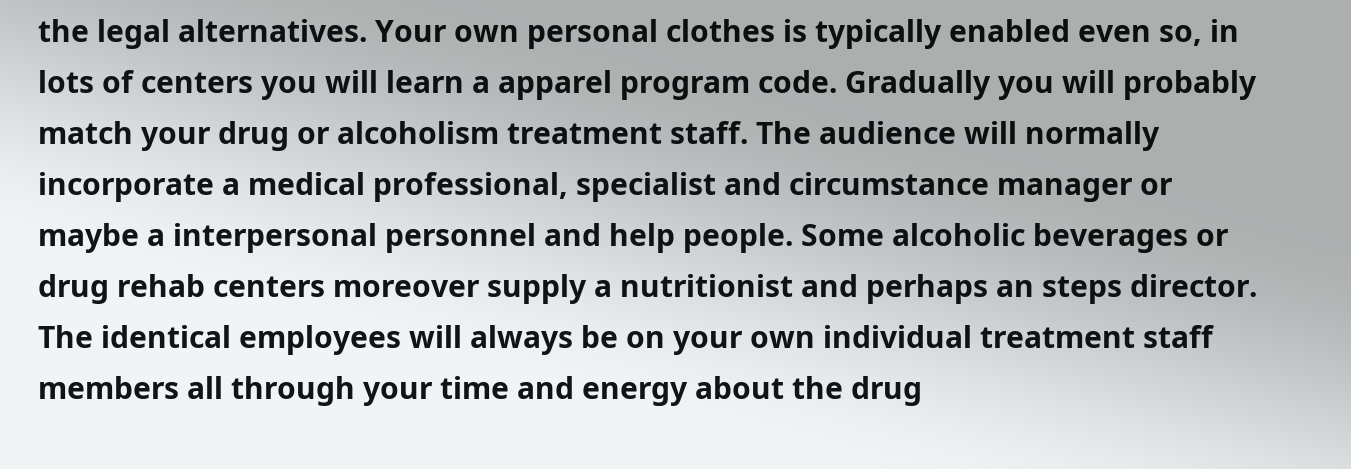the legal alternatives. Your own personal clothes is typically enabled even so, in lots of centers you will learn a apparel program code. Gradually you will probably match your drug or alcoholism treatment staff. The audience will normally incorporate a medical professional, specialist and circumstance manager or maybe a interpersonal personnel and help people. Some alcoholic beverages or drug rehab centers moreover supply a nutritionist and perhaps an steps director. The identical employees will always be on your own individual treatment staff members all through your time and energy about the drug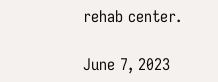rehab center.

June 7, 2023